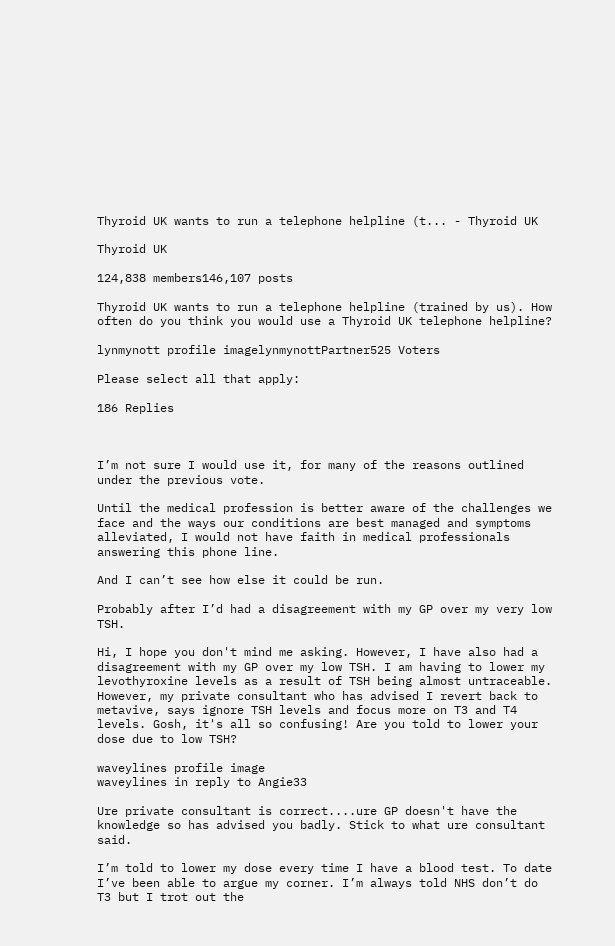Thyroid UK wants to run a telephone helpline (t... - Thyroid UK

Thyroid UK

124,838 members146,107 posts

Thyroid UK wants to run a telephone helpline (trained by us). How often do you think you would use a Thyroid UK telephone helpline?

lynmynott profile imagelynmynottPartner525 Voters

Please select all that apply:

186 Replies



I’m not sure I would use it, for many of the reasons outlined under the previous vote.

Until the medical profession is better aware of the challenges we face and the ways our conditions are best managed and symptoms alleviated, I would not have faith in medical professionals answering this phone line.

And I can’t see how else it could be run.

Probably after I’d had a disagreement with my GP over my very low TSH.

Hi, I hope you don't mind me asking. However, I have also had a disagreement with my GP over my low TSH. I am having to lower my levothyroxine levels as a result of TSH being almost untraceable. However, my private consultant who has advised I revert back to metavive, says ignore TSH levels and focus more on T3 and T4 levels. Gosh, it's all so confusing! Are you told to lower your dose due to low TSH?

waveylines profile image
waveylines in reply to Angie33

Ure private consultant is correct....ure GP doesn't have the knowledge so has advised you badly. Stick to what ure consultant said.

I’m told to lower my dose every time I have a blood test. To date I’ve been able to argue my corner. I’m always told NHS don’t do T3 but I trot out the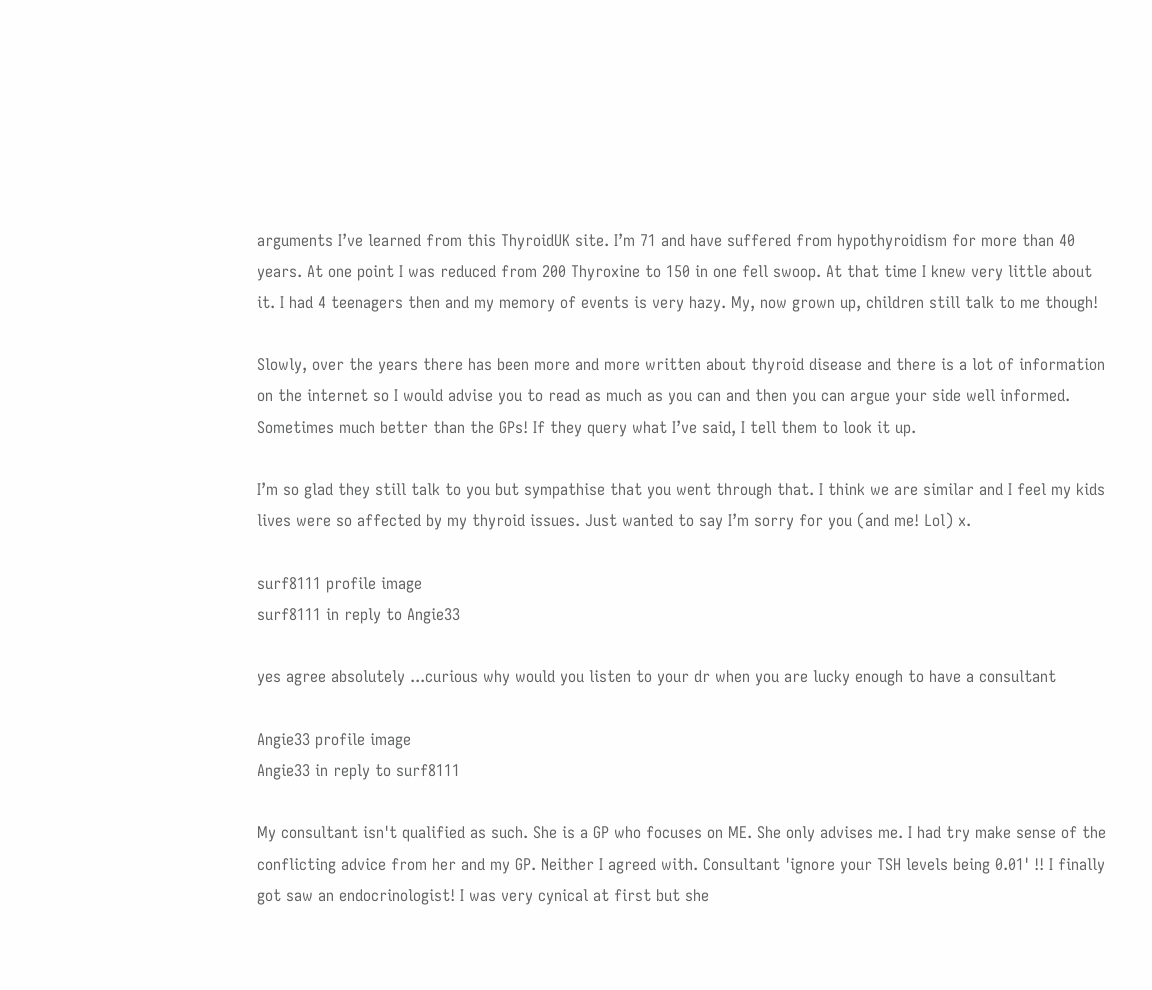arguments I’ve learned from this ThyroidUK site. I’m 71 and have suffered from hypothyroidism for more than 40 years. At one point I was reduced from 200 Thyroxine to 150 in one fell swoop. At that time I knew very little about it. I had 4 teenagers then and my memory of events is very hazy. My, now grown up, children still talk to me though!

Slowly, over the years there has been more and more written about thyroid disease and there is a lot of information on the internet so I would advise you to read as much as you can and then you can argue your side well informed. Sometimes much better than the GPs! If they query what I’ve said, I tell them to look it up.

I’m so glad they still talk to you but sympathise that you went through that. I think we are similar and I feel my kids lives were so affected by my thyroid issues. Just wanted to say I’m sorry for you (and me! Lol) x.

surf8111 profile image
surf8111 in reply to Angie33

yes agree absolutely ...curious why would you listen to your dr when you are lucky enough to have a consultant

Angie33 profile image
Angie33 in reply to surf8111

My consultant isn't qualified as such. She is a GP who focuses on ME. She only advises me. I had try make sense of the conflicting advice from her and my GP. Neither I agreed with. Consultant 'ignore your TSH levels being 0.01' !! I finally got saw an endocrinologist! I was very cynical at first but she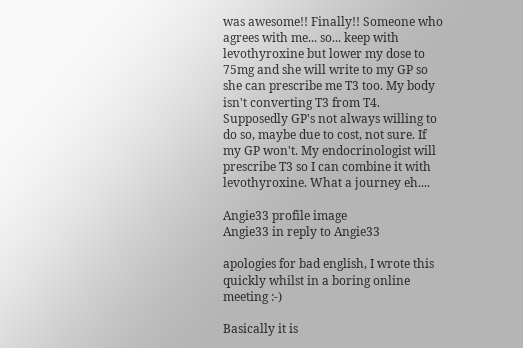was awesome!! Finally!! Someone who agrees with me... so... keep with levothyroxine but lower my dose to 75mg and she will write to my GP so she can prescribe me T3 too. My body isn't converting T3 from T4. Supposedly GP's not always willing to do so, maybe due to cost, not sure. If my GP won't. My endocrinologist will prescribe T3 so I can combine it with levothyroxine. What a journey eh....

Angie33 profile image
Angie33 in reply to Angie33

apologies for bad english, I wrote this quickly whilst in a boring online meeting :-)

Basically it is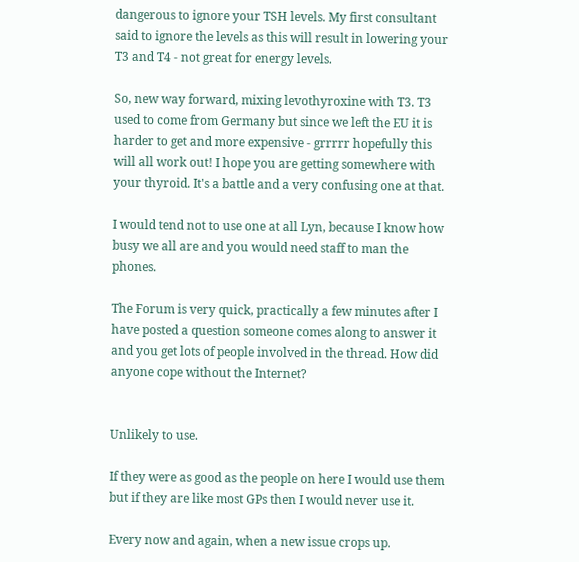dangerous to ignore your TSH levels. My first consultant said to ignore the levels as this will result in lowering your T3 and T4 - not great for energy levels.

So, new way forward, mixing levothyroxine with T3. T3 used to come from Germany but since we left the EU it is harder to get and more expensive - grrrrr hopefully this will all work out! I hope you are getting somewhere with your thyroid. It's a battle and a very confusing one at that.

I would tend not to use one at all Lyn, because I know how busy we all are and you would need staff to man the phones.

The Forum is very quick, practically a few minutes after I have posted a question someone comes along to answer it and you get lots of people involved in the thread. How did anyone cope without the Internet?


Unlikely to use.

If they were as good as the people on here I would use them but if they are like most GPs then I would never use it.

Every now and again, when a new issue crops up.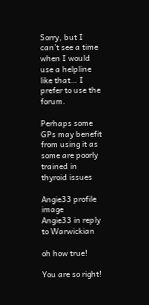Sorry, but I can’t see a time when I would use a helpline like that… I prefer to use the forum.

Perhaps some GPs may benefit from using it as some are poorly trained in thyroid issues

Angie33 profile image
Angie33 in reply to Warwickian

oh how true!

You are so right!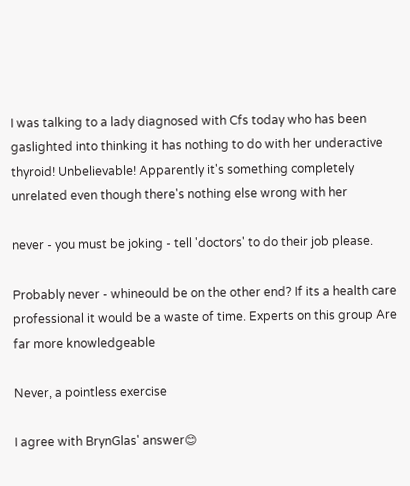I was talking to a lady diagnosed with Cfs today who has been gaslighted into thinking it has nothing to do with her underactive thyroid! Unbelievable! Apparently it's something completely unrelated even though there's nothing else wrong with her

never - you must be joking - tell 'doctors' to do their job please.

Probably never - whineould be on the other end? If its a health care professional it would be a waste of time. Experts on this group Are far more knowledgeable

Never, a pointless exercise

I agree with BrynGlas' answer😊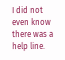I did not even know there was a help line.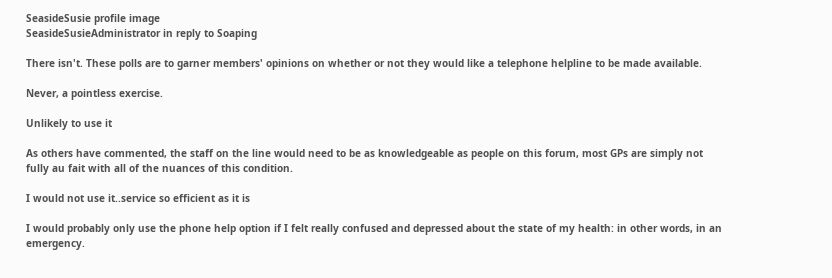SeasideSusie profile image
SeasideSusieAdministrator in reply to Soaping

There isn't. These polls are to garner members' opinions on whether or not they would like a telephone helpline to be made available.

Never, a pointless exercise.

Unlikely to use it

As others have commented, the staff on the line would need to be as knowledgeable as people on this forum, most GPs are simply not fully au fait with all of the nuances of this condition.

I would not use it..service so efficient as it is

I would probably only use the phone help option if I felt really confused and depressed about the state of my health: in other words, in an emergency.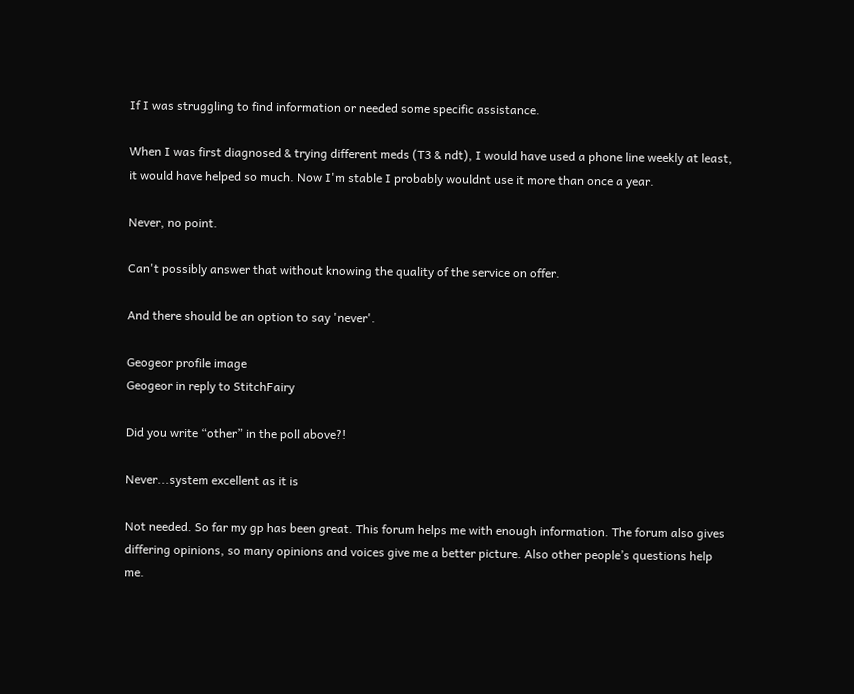If I was struggling to find information or needed some specific assistance.

When I was first diagnosed & trying different meds (T3 & ndt), I would have used a phone line weekly at least, it would have helped so much. Now I'm stable I probably wouldnt use it more than once a year.

Never, no point.

Can't possibly answer that without knowing the quality of the service on offer.

And there should be an option to say 'never'.

Geogeor profile image
Geogeor in reply to StitchFairy

Did you write “other” in the poll above?!

Never...system excellent as it is

Not needed. So far my gp has been great. This forum helps me with enough information. The forum also gives differing opinions, so many opinions and voices give me a better picture. Also other people’s questions help me.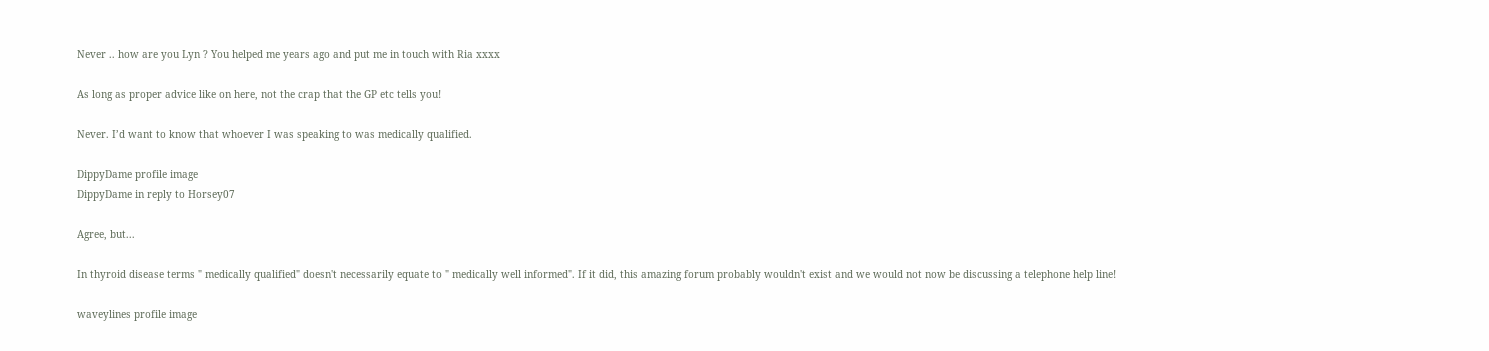Never .. how are you Lyn ? You helped me years ago and put me in touch with Ria xxxx

As long as proper advice like on here, not the crap that the GP etc tells you!

Never. I’d want to know that whoever I was speaking to was medically qualified.

DippyDame profile image
DippyDame in reply to Horsey07

Agree, but...

In thyroid disease terms " medically qualified" doesn't necessarily equate to " medically well informed". If it did, this amazing forum probably wouldn't exist and we would not now be discussing a telephone help line!

waveylines profile image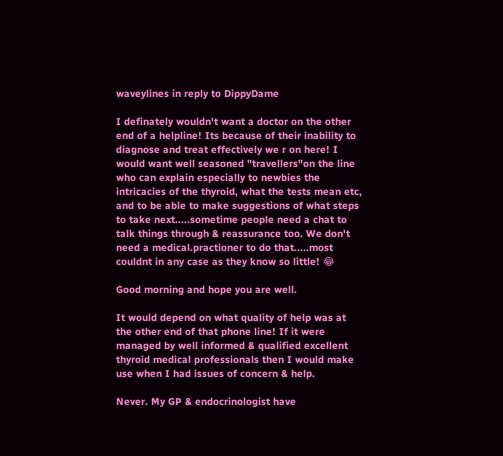waveylines in reply to DippyDame

I definately wouldn't want a doctor on the other end of a helpline! Its because of their inability to diagnose and treat effectively we r on here! I would want well seasoned "travellers"on the line who can explain especially to newbies the intricacies of the thyroid, what the tests mean etc, and to be able to make suggestions of what steps to take next.....sometime people need a chat to talk things through & reassurance too. We don't need a medical.practioner to do that.....most couldnt in any case as they know so little! 😂

Good morning and hope you are well.

It would depend on what quality of help was at the other end of that phone line! If it were managed by well informed & qualified excellent thyroid medical professionals then I would make use when I had issues of concern & help.

Never. My GP & endocrinologist have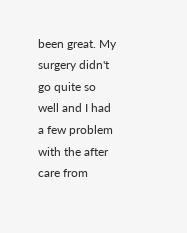been great. My surgery didn't go quite so well and I had a few problem with the after care from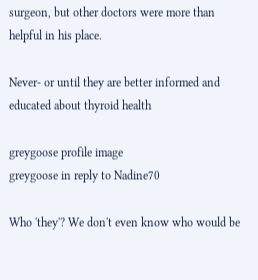surgeon, but other doctors were more than helpful in his place.

Never- or until they are better informed and educated about thyroid health

greygoose profile image
greygoose in reply to Nadine70

Who 'they'? We don't even know who would be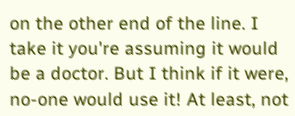on the other end of the line. I take it you're assuming it would be a doctor. But I think if it were, no-one would use it! At least, not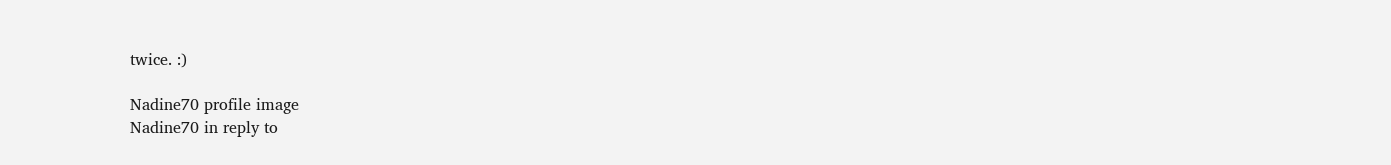twice. :)

Nadine70 profile image
Nadine70 in reply to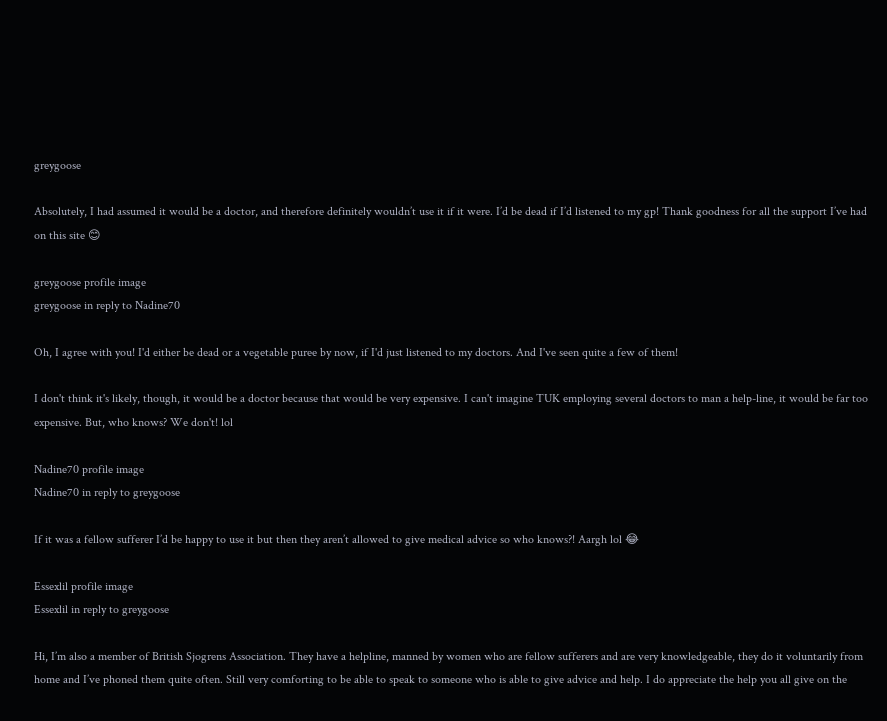greygoose

Absolutely, I had assumed it would be a doctor, and therefore definitely wouldn’t use it if it were. I’d be dead if I’d listened to my gp! Thank goodness for all the support I’ve had on this site 😊

greygoose profile image
greygoose in reply to Nadine70

Oh, I agree with you! I'd either be dead or a vegetable puree by now, if I'd just listened to my doctors. And I've seen quite a few of them!

I don't think it's likely, though, it would be a doctor because that would be very expensive. I can't imagine TUK employing several doctors to man a help-line, it would be far too expensive. But, who knows? We don't! lol

Nadine70 profile image
Nadine70 in reply to greygoose

If it was a fellow sufferer I’d be happy to use it but then they aren’t allowed to give medical advice so who knows?! Aargh lol 😂

Essexlil profile image
Essexlil in reply to greygoose

Hi, I’m also a member of British Sjogrens Association. They have a helpline, manned by women who are fellow sufferers and are very knowledgeable, they do it voluntarily from home and I’ve phoned them quite often. Still very comforting to be able to speak to someone who is able to give advice and help. I do appreciate the help you all give on the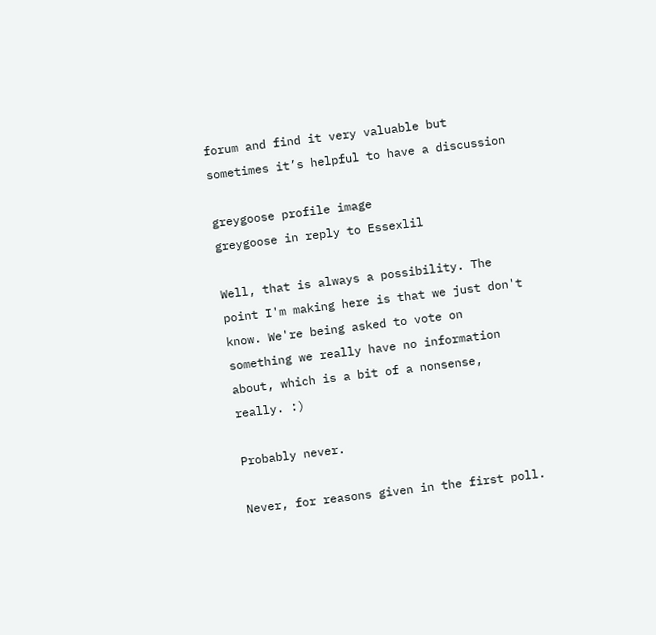forum and find it very valuable but sometimes it’s helpful to have a discussion

greygoose profile image
greygoose in reply to Essexlil

Well, that is always a possibility. The point I'm making here is that we just don't know. We're being asked to vote on something we really have no information about, which is a bit of a nonsense, really. :)

Probably never.

Never, for reasons given in the first poll.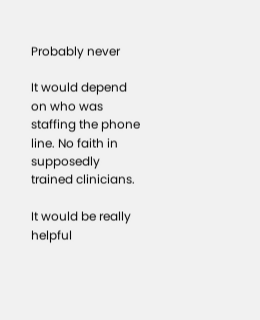Probably never

It would depend on who was staffing the phone line. No faith in supposedly trained clinicians.

It would be really helpful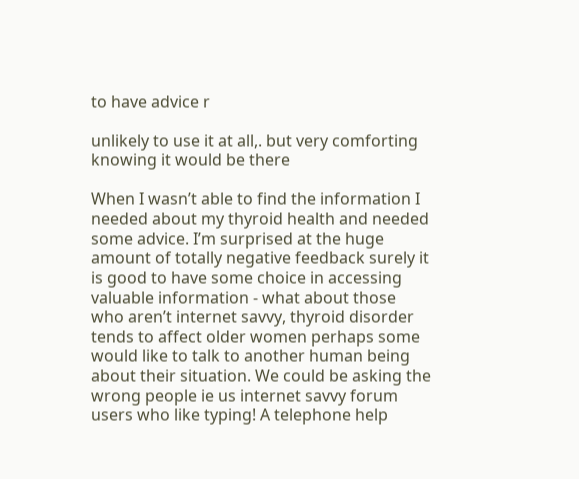to have advice r

unlikely to use it at all,. but very comforting knowing it would be there

When I wasn’t able to find the information I needed about my thyroid health and needed some advice. I’m surprised at the huge amount of totally negative feedback surely it is good to have some choice in accessing valuable information - what about those who aren’t internet savvy, thyroid disorder tends to affect older women perhaps some would like to talk to another human being about their situation. We could be asking the wrong people ie us internet savvy forum users who like typing! A telephone help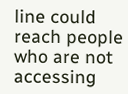line could reach people who are not accessing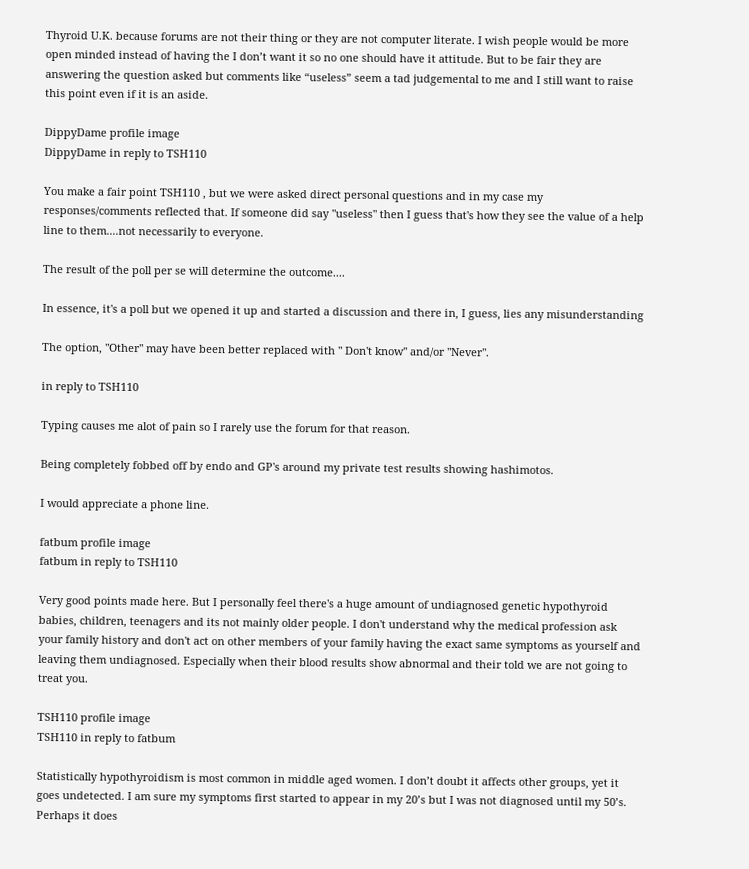Thyroid U.K. because forums are not their thing or they are not computer literate. I wish people would be more open minded instead of having the I don’t want it so no one should have it attitude. But to be fair they are answering the question asked but comments like “useless” seem a tad judgemental to me and I still want to raise this point even if it is an aside.

DippyDame profile image
DippyDame in reply to TSH110

You make a fair point TSH110 , but we were asked direct personal questions and in my case my responses/comments reflected that. If someone did say "useless" then I guess that's how they see the value of a help line to them....not necessarily to everyone.

The result of the poll per se will determine the outcome....

In essence, it's a poll but we opened it up and started a discussion and there in, I guess, lies any misunderstanding

The option, "Other" may have been better replaced with " Don't know" and/or "Never".

in reply to TSH110

Typing causes me alot of pain so I rarely use the forum for that reason.

Being completely fobbed off by endo and GP's around my private test results showing hashimotos.

I would appreciate a phone line.

fatbum profile image
fatbum in reply to TSH110

Very good points made here. But I personally feel there's a huge amount of undiagnosed genetic hypothyroid babies, children, teenagers and its not mainly older people. I don't understand why the medical profession ask your family history and don't act on other members of your family having the exact same symptoms as yourself and leaving them undiagnosed. Especially when their blood results show abnormal and their told we are not going to treat you.

TSH110 profile image
TSH110 in reply to fatbum

Statistically hypothyroidism is most common in middle aged women. I don’t doubt it affects other groups, yet it goes undetected. I am sure my symptoms first started to appear in my 20’s but I was not diagnosed until my 50’s. Perhaps it does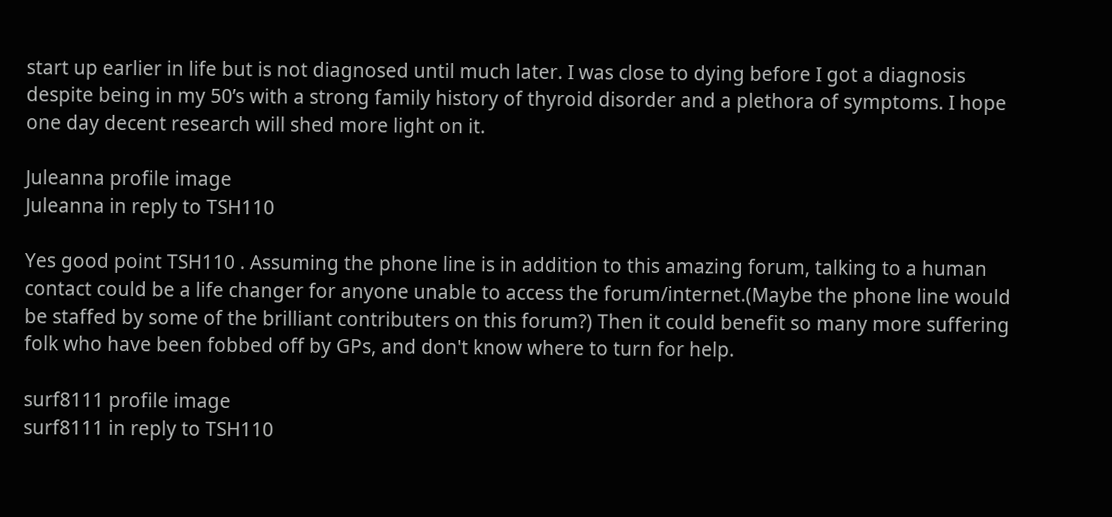start up earlier in life but is not diagnosed until much later. I was close to dying before I got a diagnosis despite being in my 50’s with a strong family history of thyroid disorder and a plethora of symptoms. I hope one day decent research will shed more light on it.

Juleanna profile image
Juleanna in reply to TSH110

Yes good point TSH110 . Assuming the phone line is in addition to this amazing forum, talking to a human contact could be a life changer for anyone unable to access the forum/internet.(Maybe the phone line would be staffed by some of the brilliant contributers on this forum?) Then it could benefit so many more suffering folk who have been fobbed off by GPs, and don't know where to turn for help.

surf8111 profile image
surf8111 in reply to TSH110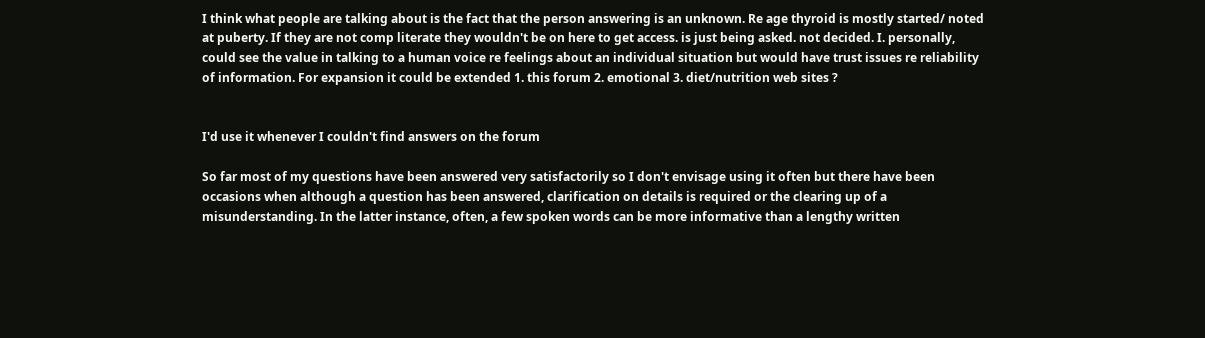I think what people are talking about is the fact that the person answering is an unknown. Re age thyroid is mostly started/ noted at puberty. If they are not comp literate they wouldn't be on here to get access. is just being asked. not decided. I. personally, could see the value in talking to a human voice re feelings about an individual situation but would have trust issues re reliability of information. For expansion it could be extended 1. this forum 2. emotional 3. diet/nutrition web sites ?


I'd use it whenever I couldn't find answers on the forum

So far most of my questions have been answered very satisfactorily so I don't envisage using it often but there have been occasions when although a question has been answered, clarification on details is required or the clearing up of a misunderstanding. In the latter instance, often, a few spoken words can be more informative than a lengthy written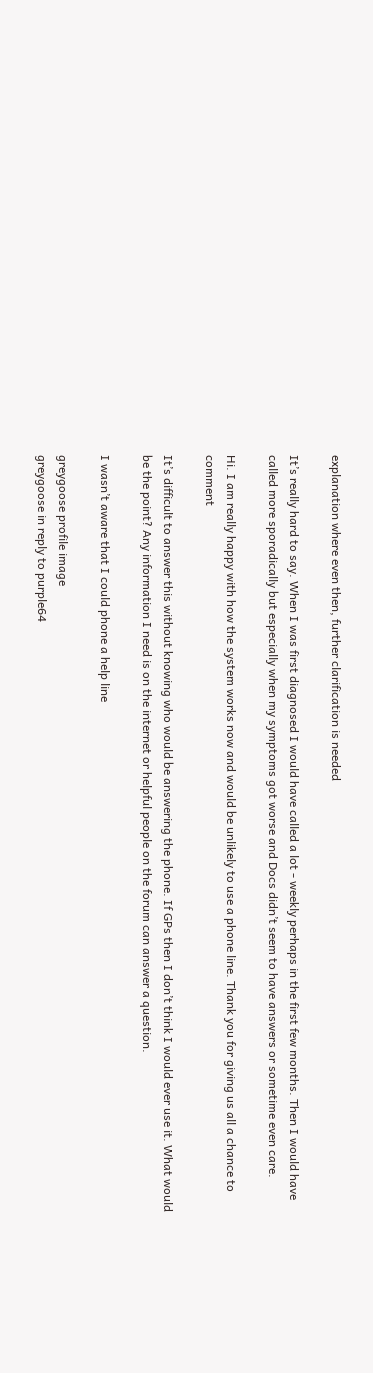explanation where even then, further clarification is needed

It’s really hard to say. When I was first diagnosed I would have called a lot - weekly perhaps in the first few months. Then I would have called more sporadically but especially when my symptoms got worse and Docs didn’t seem to have answers or sometime even care.

Hi. I am really happy with how the system works now and would be unlikely to use a phone line. Thank you for giving us all a chance to comment

It’s difficult to answer this without knowing who would be answering the phone. If GPs then I don’t think I would ever use it. What would be the point? Any information I need is on the internet or helpful people on the forum can answer a question.

I wasn’t aware that I could phone a help line

greygoose profile image
greygoose in reply to purple64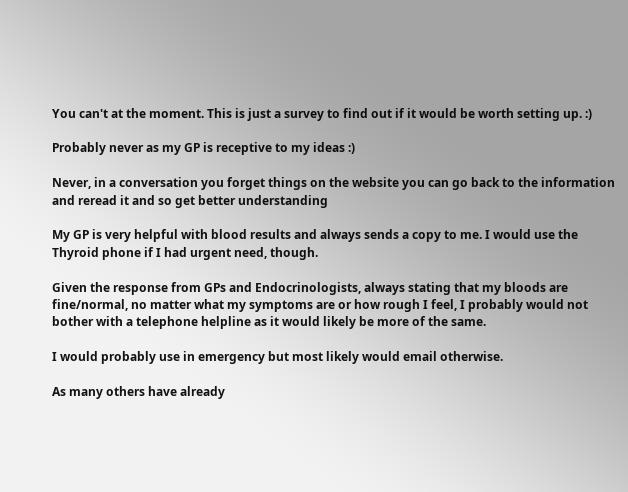You can't at the moment. This is just a survey to find out if it would be worth setting up. :)

Probably never as my GP is receptive to my ideas :)

Never, in a conversation you forget things on the website you can go back to the information and reread it and so get better understanding

My GP is very helpful with blood results and always sends a copy to me. I would use the Thyroid phone if I had urgent need, though.

Given the response from GPs and Endocrinologists, always stating that my bloods are fine/normal, no matter what my symptoms are or how rough I feel, I probably would not bother with a telephone helpline as it would likely be more of the same.

I would probably use in emergency but most likely would email otherwise.

As many others have already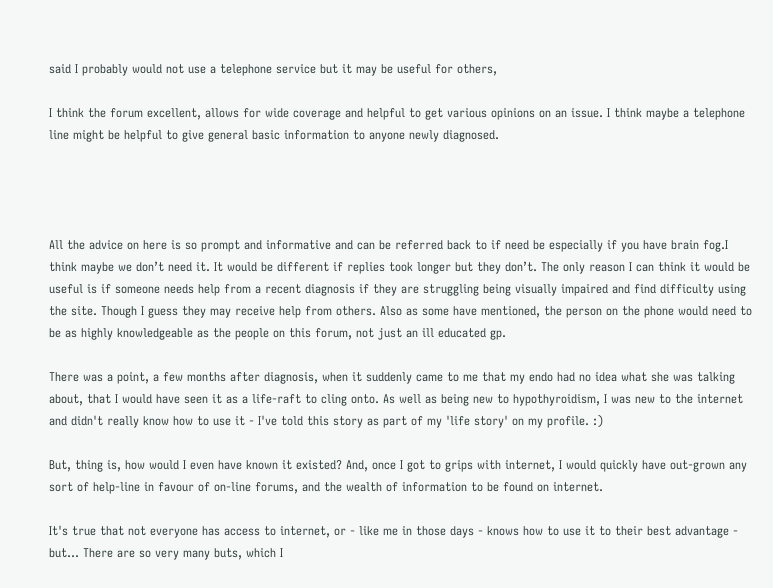said I probably would not use a telephone service but it may be useful for others,

I think the forum excellent, allows for wide coverage and helpful to get various opinions on an issue. I think maybe a telephone line might be helpful to give general basic information to anyone newly diagnosed.




All the advice on here is so prompt and informative and can be referred back to if need be especially if you have brain fog.I think maybe we don’t need it. It would be different if replies took longer but they don’t. The only reason I can think it would be useful is if someone needs help from a recent diagnosis if they are struggling being visually impaired and find difficulty using the site. Though I guess they may receive help from others. Also as some have mentioned, the person on the phone would need to be as highly knowledgeable as the people on this forum, not just an ill educated gp.

There was a point, a few months after diagnosis, when it suddenly came to me that my endo had no idea what she was talking about, that I would have seen it as a life-raft to cling onto. As well as being new to hypothyroidism, I was new to the internet and didn't really know how to use it - I've told this story as part of my 'life story' on my profile. :)

But, thing is, how would I even have known it existed? And, once I got to grips with internet, I would quickly have out-grown any sort of help-line in favour of on-line forums, and the wealth of information to be found on internet.

It's true that not everyone has access to internet, or - like me in those days - knows how to use it to their best advantage - but... There are so very many buts, which I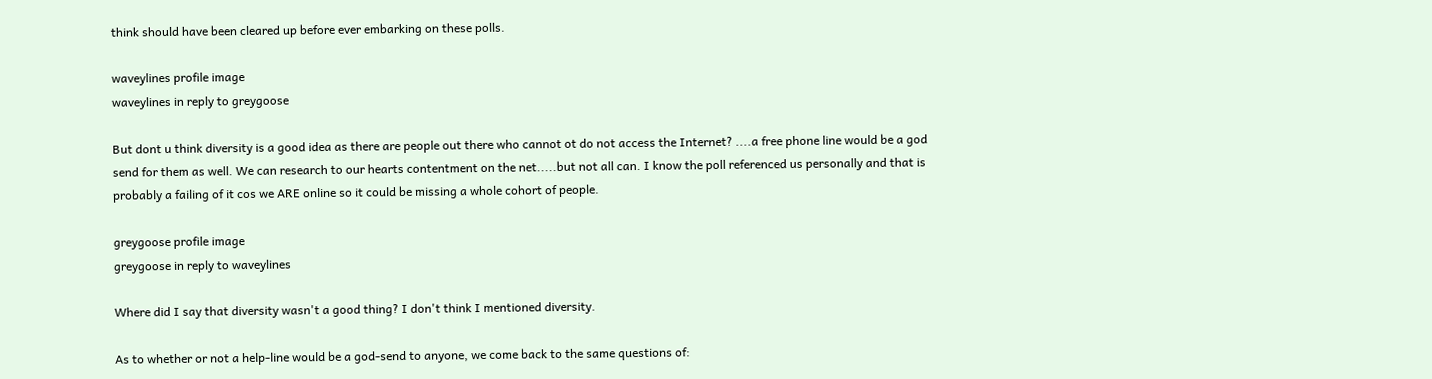think should have been cleared up before ever embarking on these polls.

waveylines profile image
waveylines in reply to greygoose

But dont u think diversity is a good idea as there are people out there who cannot ot do not access the Internet? ....a free phone line would be a god send for them as well. We can research to our hearts contentment on the net.....but not all can. I know the poll referenced us personally and that is probably a failing of it cos we ARE online so it could be missing a whole cohort of people.

greygoose profile image
greygoose in reply to waveylines

Where did I say that diversity wasn't a good thing? I don't think I mentioned diversity.

As to whether or not a help-line would be a god-send to anyone, we come back to the same questions of: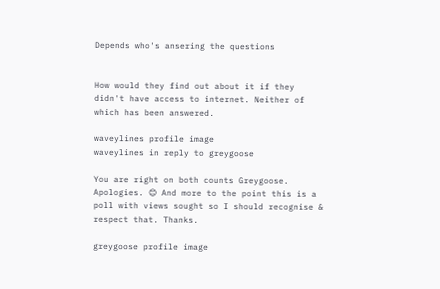Depends who's ansering the questions


How would they find out about it if they didn't have access to internet. Neither of which has been answered.

waveylines profile image
waveylines in reply to greygoose

You are right on both counts Greygoose. Apologies. 😊 And more to the point this is a poll with views sought so I should recognise & respect that. Thanks.

greygoose profile image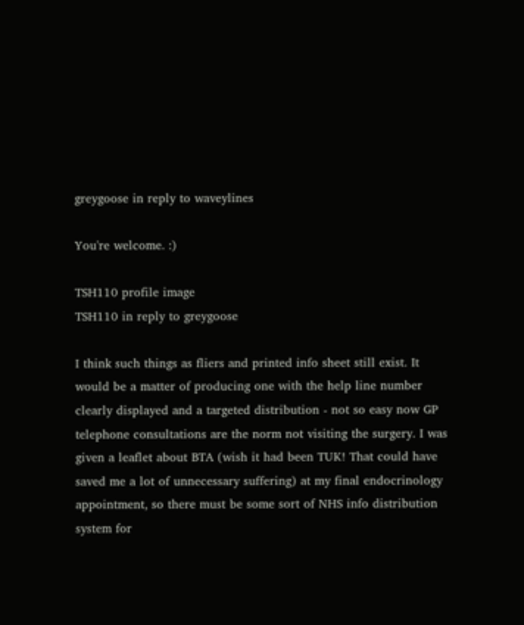greygoose in reply to waveylines

You're welcome. :)

TSH110 profile image
TSH110 in reply to greygoose

I think such things as fliers and printed info sheet still exist. It would be a matter of producing one with the help line number clearly displayed and a targeted distribution - not so easy now GP telephone consultations are the norm not visiting the surgery. I was given a leaflet about BTA (wish it had been TUK! That could have saved me a lot of unnecessary suffering) at my final endocrinology appointment, so there must be some sort of NHS info distribution system for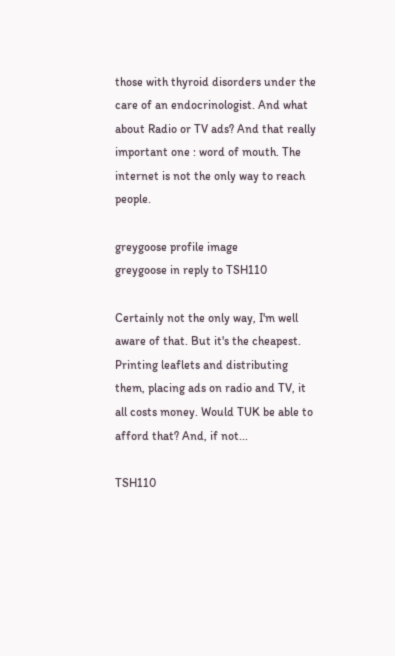those with thyroid disorders under the care of an endocrinologist. And what about Radio or TV ads? And that really important one : word of mouth. The internet is not the only way to reach people.

greygoose profile image
greygoose in reply to TSH110

Certainly not the only way, I'm well aware of that. But it's the cheapest. Printing leaflets and distributing them, placing ads on radio and TV, it all costs money. Would TUK be able to afford that? And, if not...

TSH110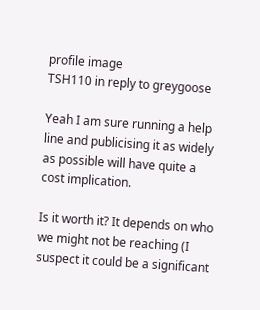profile image
TSH110 in reply to greygoose

Yeah I am sure running a help line and publicising it as widely as possible will have quite a cost implication.

Is it worth it? It depends on who we might not be reaching (I suspect it could be a significant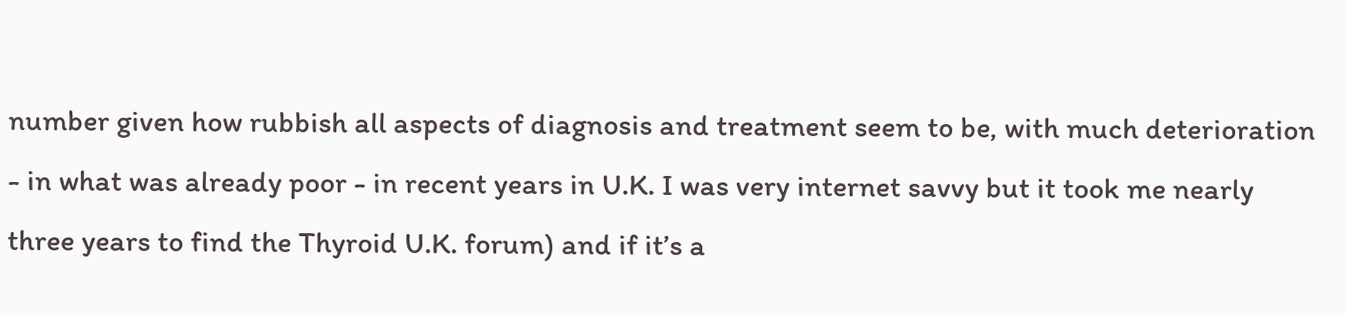number given how rubbish all aspects of diagnosis and treatment seem to be, with much deterioration - in what was already poor - in recent years in U.K. I was very internet savvy but it took me nearly three years to find the Thyroid U.K. forum) and if it’s a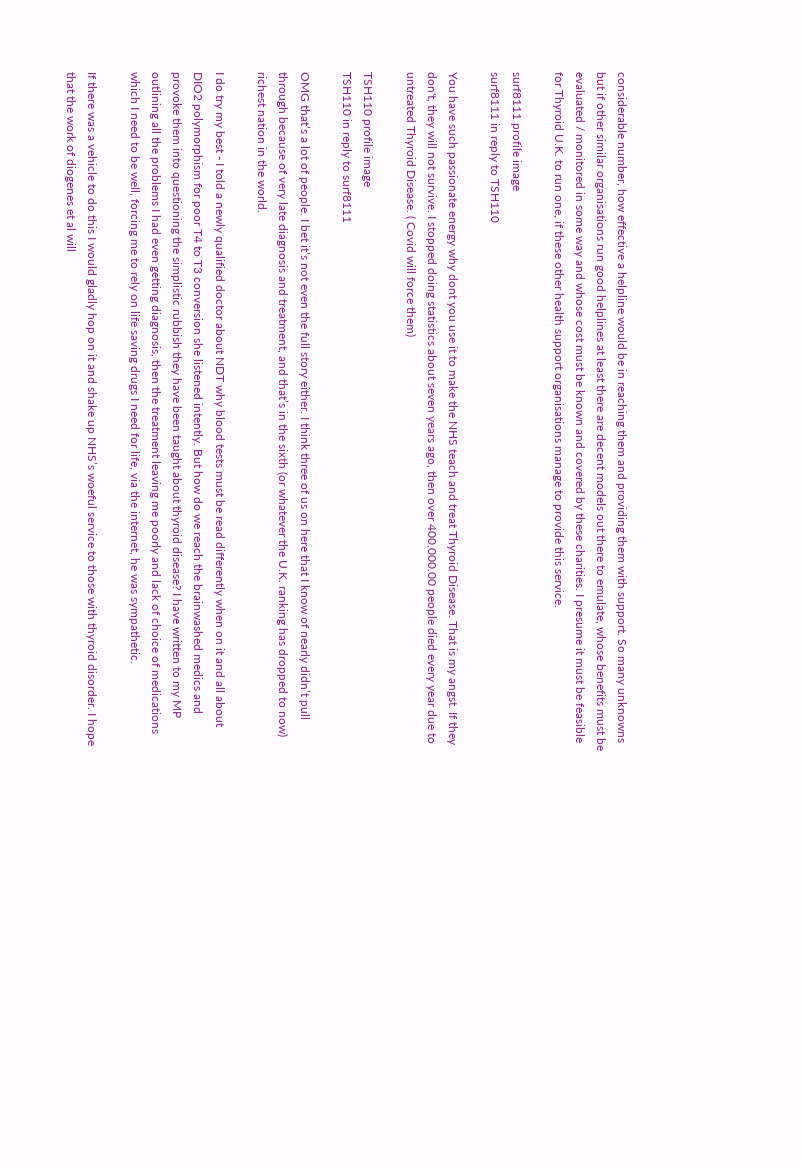considerable number, how effective a helpline would be in reaching them and providing them with support. So many unknowns but if other similar organisations run good helplines at least there are decent models out there to emulate, whose benefits must be evaluated / monitored in some way and whose cost must be known and covered by these charities. I presume it must be feasible for Thyroid U.K. to run one, if these other health support organisations manage to provide this service.

surf8111 profile image
surf8111 in reply to TSH110

You have such passionate energy why dont you use it to make the NHS teach and treat Thyroid Disease. That is my angst. If they don't, they will not survive. I stopped doing statistics about seven years ago, then over 400,000.00 people died every year due to untreated Thyroid Disease. ( Covid will force them)

TSH110 profile image
TSH110 in reply to surf8111

OMG that’s a lot of people. I bet it’s not even the full story either. I think three of us on here that I know of nearly didn’t pull through because of very late diagnosis and treatment, and that’s in the sixth (or whatever the U.K. ranking has dropped to now) richest nation in the world.

I do try my best - I told a newly qualified doctor about NDT why blood tests must be read differently when on it and all about DIO2 polymorphism for poor T4 to T3 conversion she listened intently. But how do we reach the brainwashed medics and provoke them into questioning the simplistic rubbish they have been taught about thyroid disease? I have written to my MP outlining all the problems I had even getting diagnosis, then the treatment leaving me poorly and lack of choice of medications which I need to be well, forcing me to rely on life saving drugs I need for life, via the internet, he was sympathetic.

If there was a vehicle to do this I would gladly hop on it and shake up NHS’s woeful service to those with thyroid disorder. I hope that the work of diogenes et al will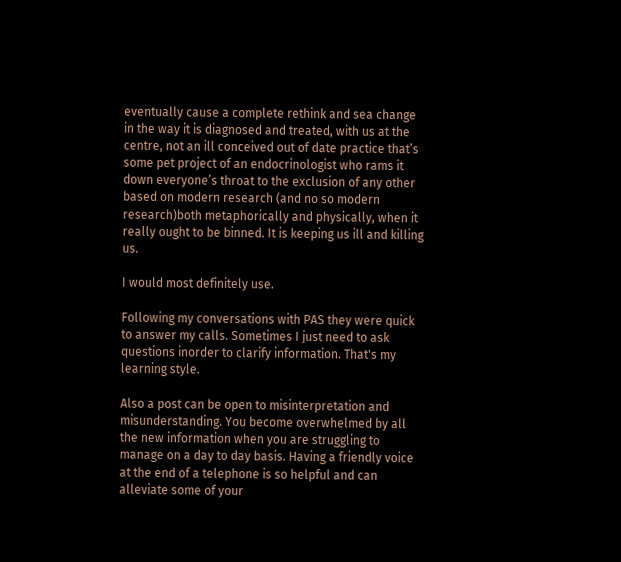eventually cause a complete rethink and sea change in the way it is diagnosed and treated, with us at the centre, not an ill conceived out of date practice that’s some pet project of an endocrinologist who rams it down everyone’s throat to the exclusion of any other based on modern research (and no so modern research)both metaphorically and physically, when it really ought to be binned. It is keeping us ill and killing us.

I would most definitely use.

Following my conversations with PAS they were quick to answer my calls. Sometimes I just need to ask questions inorder to clarify information. That's my learning style.

Also a post can be open to misinterpretation and misunderstanding. You become overwhelmed by all the new information when you are struggling to manage on a day to day basis. Having a friendly voice at the end of a telephone is so helpful and can alleviate some of your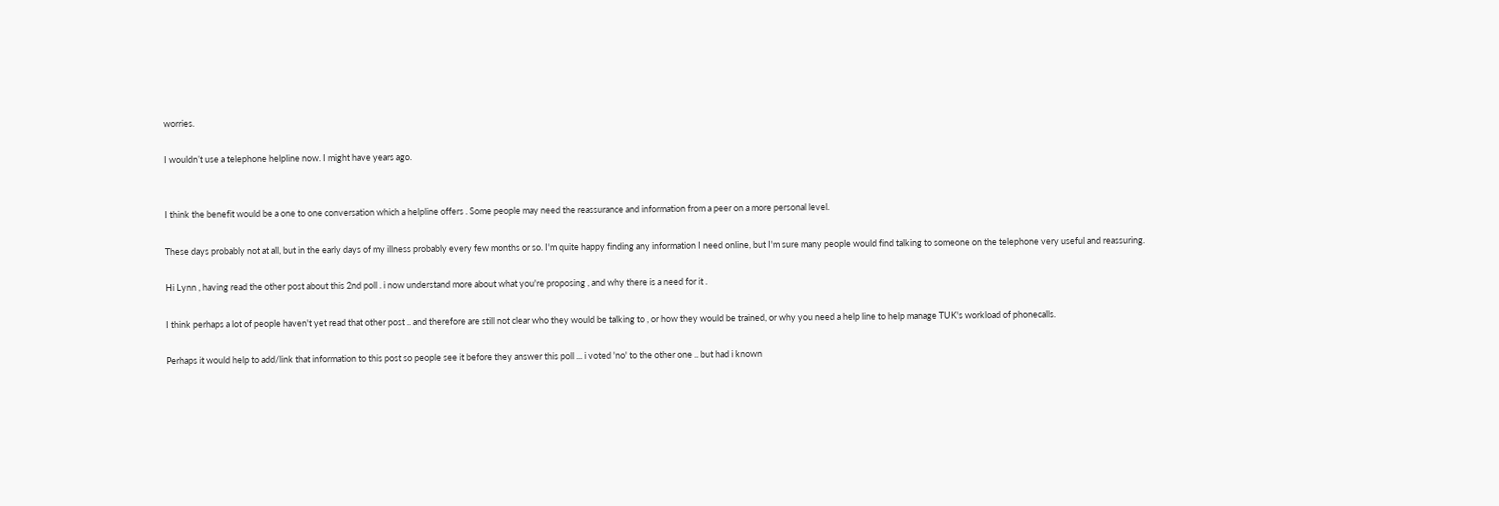worries.

I wouldn’t use a telephone helpline now. I might have years ago.


I think the benefit would be a one to one conversation which a helpline offers . Some people may need the reassurance and information from a peer on a more personal level.

These days probably not at all, but in the early days of my illness probably every few months or so. I'm quite happy finding any information I need online, but I'm sure many people would find talking to someone on the telephone very useful and reassuring.

Hi Lynn , having read the other post about this 2nd poll . i now understand more about what you're proposing , and why there is a need for it .

I think perhaps a lot of people haven't yet read that other post .. and therefore are still not clear who they would be talking to , or how they would be trained, or why you need a help line to help manage TUK's workload of phonecalls.

Perhaps it would help to add/link that information to this post so people see it before they answer this poll ... i voted 'no' to the other one .. but had i known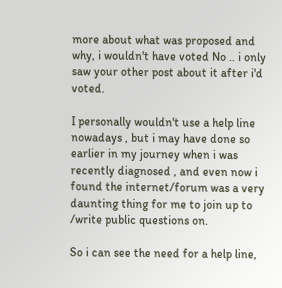more about what was proposed and why, i wouldn't have voted No .. i only saw your other post about it after i'd voted.

I personally wouldn't use a help line nowadays , but i may have done so earlier in my journey when i was recently diagnosed , and even now i found the internet/forum was a very daunting thing for me to join up to /write public questions on.

So i can see the need for a help line,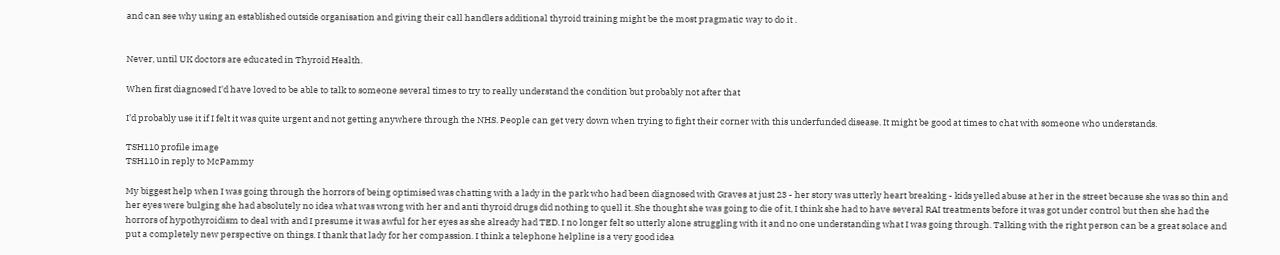and can see why using an established outside organisation and giving their call handlers additional thyroid training might be the most pragmatic way to do it .


Never, until UK doctors are educated in Thyroid Health.

When first diagnosed I'd have loved to be able to talk to someone several times to try to really understand the condition but probably not after that

I’d probably use it if I felt it was quite urgent and not getting anywhere through the NHS. People can get very down when trying to fight their corner with this underfunded disease. It might be good at times to chat with someone who understands.

TSH110 profile image
TSH110 in reply to McPammy

My biggest help when I was going through the horrors of being optimised was chatting with a lady in the park who had been diagnosed with Graves at just 23 - her story was utterly heart breaking - kids yelled abuse at her in the street because she was so thin and her eyes were bulging she had absolutely no idea what was wrong with her and anti thyroid drugs did nothing to quell it. She thought she was going to die of it, I think she had to have several RAI treatments before it was got under control but then she had the horrors of hypothyroidism to deal with and I presume it was awful for her eyes as she already had TED. I no longer felt so utterly alone struggling with it and no one understanding what I was going through. Talking with the right person can be a great solace and put a completely new perspective on things. I thank that lady for her compassion. I think a telephone helpline is a very good idea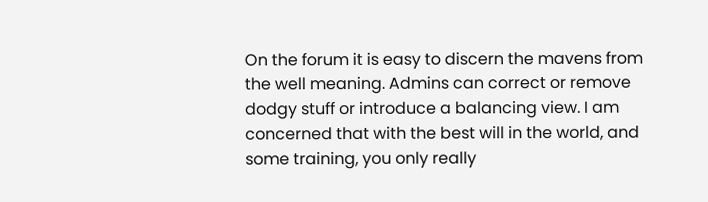On the forum it is easy to discern the mavens from the well meaning. Admins can correct or remove dodgy stuff or introduce a balancing view. I am concerned that with the best will in the world, and some training, you only really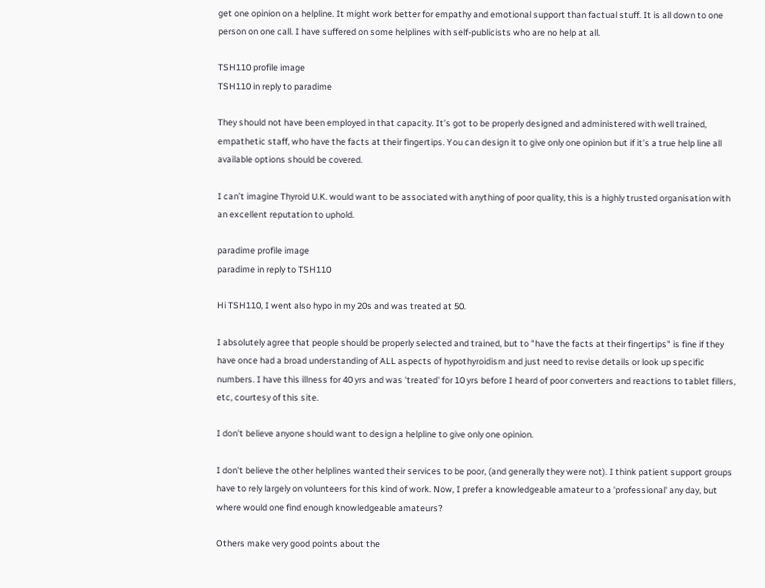get one opinion on a helpline. It might work better for empathy and emotional support than factual stuff. It is all down to one person on one call. I have suffered on some helplines with self-publicists who are no help at all.

TSH110 profile image
TSH110 in reply to paradime

They should not have been employed in that capacity. It’s got to be properly designed and administered with well trained, empathetic staff, who have the facts at their fingertips. You can design it to give only one opinion but if it’s a true help line all available options should be covered.

I can’t imagine Thyroid U.K. would want to be associated with anything of poor quality, this is a highly trusted organisation with an excellent reputation to uphold.

paradime profile image
paradime in reply to TSH110

Hi TSH110, I went also hypo in my 20s and was treated at 50.

I absolutely agree that people should be properly selected and trained, but to "have the facts at their fingertips" is fine if they have once had a broad understanding of ALL aspects of hypothyroidism and just need to revise details or look up specific numbers. I have this illness for 40 yrs and was 'treated' for 10 yrs before I heard of poor converters and reactions to tablet fillers, etc, courtesy of this site.

I don't believe anyone should want to design a helpline to give only one opinion.

I don't believe the other helplines wanted their services to be poor, (and generally they were not). I think patient support groups have to rely largely on volunteers for this kind of work. Now, I prefer a knowledgeable amateur to a 'professional' any day, but where would one find enough knowledgeable amateurs?

Others make very good points about the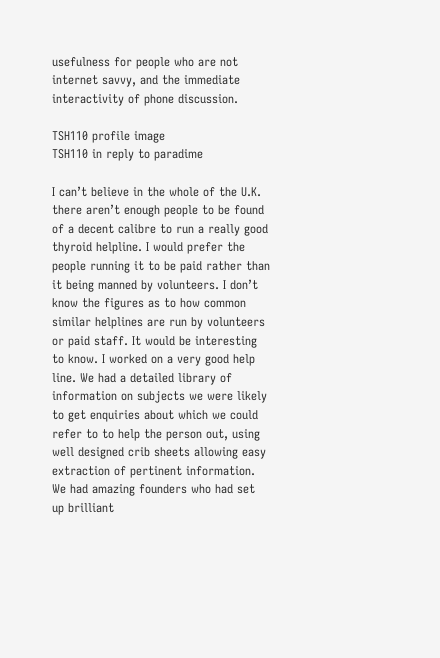usefulness for people who are not internet savvy, and the immediate interactivity of phone discussion.

TSH110 profile image
TSH110 in reply to paradime

I can’t believe in the whole of the U.K. there aren’t enough people to be found of a decent calibre to run a really good thyroid helpline. I would prefer the people running it to be paid rather than it being manned by volunteers. I don’t know the figures as to how common similar helplines are run by volunteers or paid staff. It would be interesting to know. I worked on a very good help line. We had a detailed library of information on subjects we were likely to get enquiries about which we could refer to to help the person out, using well designed crib sheets allowing easy extraction of pertinent information. We had amazing founders who had set up brilliant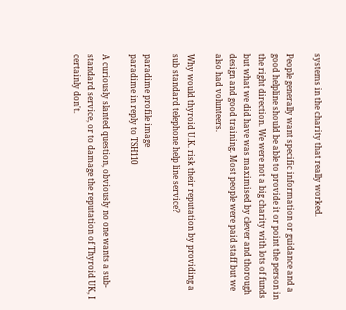systems in the charity that really worked.

People generally want specific information or guidance and a good helpline should be able to provide it or point the person in the right direction. We were not a big charity with lots of funds but what we did have was maximised by clever and thorough design and good training. Most people were paid staff but we also had volunteers.

Why would thyroid U.K. risk their reputation by providing a sub standard telephone help line service?

paradime profile image
paradime in reply to TSH110

A curiously slanted question, obviously no one wants a sub-standard service, or to damage the reputation of Thyroid UK, I certainly don't.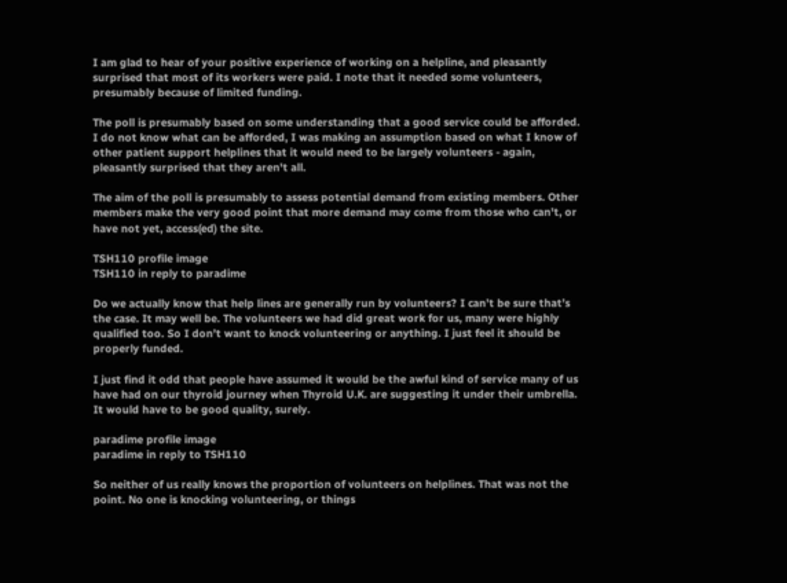I am glad to hear of your positive experience of working on a helpline, and pleasantly surprised that most of its workers were paid. I note that it needed some volunteers, presumably because of limited funding.

The poll is presumably based on some understanding that a good service could be afforded. I do not know what can be afforded, I was making an assumption based on what I know of other patient support helplines that it would need to be largely volunteers - again, pleasantly surprised that they aren't all.

The aim of the poll is presumably to assess potential demand from existing members. Other members make the very good point that more demand may come from those who can't, or have not yet, access(ed) the site.

TSH110 profile image
TSH110 in reply to paradime

Do we actually know that help lines are generally run by volunteers? I can’t be sure that’s the case. It may well be. The volunteers we had did great work for us, many were highly qualified too. So I don’t want to knock volunteering or anything. I just feel it should be properly funded.

I just find it odd that people have assumed it would be the awful kind of service many of us have had on our thyroid journey when Thyroid U.K. are suggesting it under their umbrella. It would have to be good quality, surely.

paradime profile image
paradime in reply to TSH110

So neither of us really knows the proportion of volunteers on helplines. That was not the point. No one is knocking volunteering, or things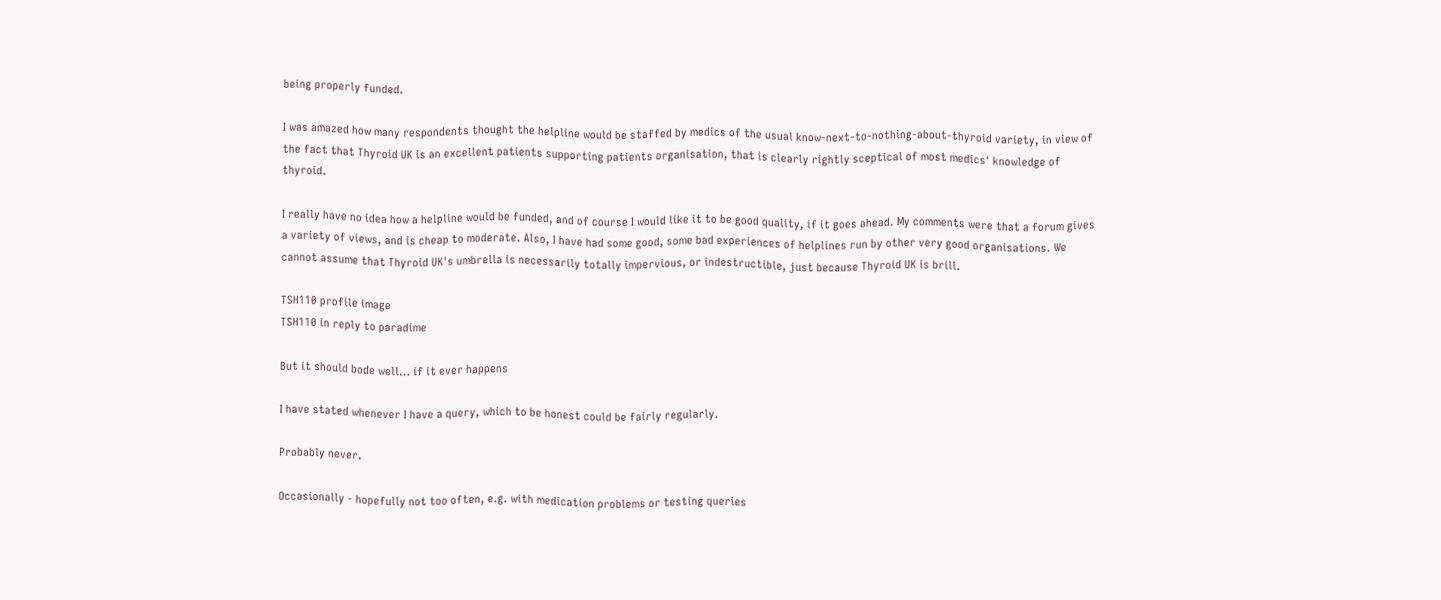being properly funded.

I was amazed how many respondents thought the helpline would be staffed by medics of the usual know-next-to-nothing-about-thyroid variety, in view of the fact that Thyroid UK is an excellent patients supporting patients organisation, that is clearly rightly sceptical of most medics' knowledge of thyroid.

I really have no idea how a helpline would be funded, and of course I would like it to be good quality, if it goes ahead. My comments were that a forum gives a variety of views, and is cheap to moderate. Also, I have had some good, some bad experiences of helplines run by other very good organisations. We cannot assume that Thyroid UK's umbrella is necessarily totally impervious, or indestructible, just because Thyroid UK is brill.

TSH110 profile image
TSH110 in reply to paradime

But it should bode well… if it ever happens

I have stated whenever I have a query, which to be honest could be fairly regularly.

Probably never.

Occasionally - hopefully not too often, e.g. with medication problems or testing queries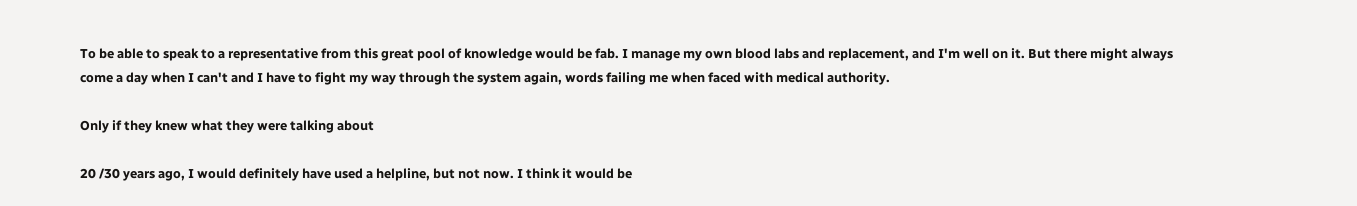To be able to speak to a representative from this great pool of knowledge would be fab. I manage my own blood labs and replacement, and I'm well on it. But there might always come a day when I can't and I have to fight my way through the system again, words failing me when faced with medical authority.

Only if they knew what they were talking about

20 /30 years ago, I would definitely have used a helpline, but not now. I think it would be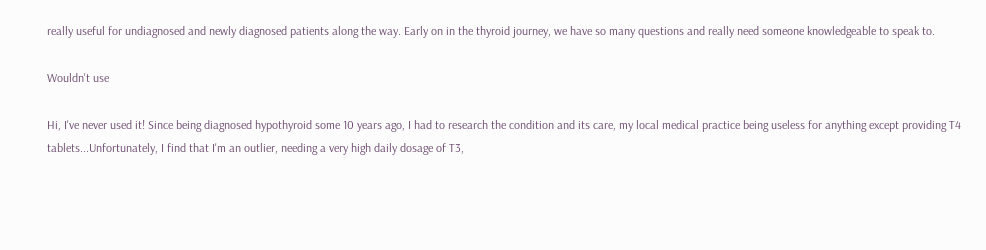really useful for undiagnosed and newly diagnosed patients along the way. Early on in the thyroid journey, we have so many questions and really need someone knowledgeable to speak to.

Wouldn't use

Hi, I've never used it! Since being diagnosed hypothyroid some 10 years ago, I had to research the condition and its care, my local medical practice being useless for anything except providing T4 tablets...Unfortunately, I find that I'm an outlier, needing a very high daily dosage of T3,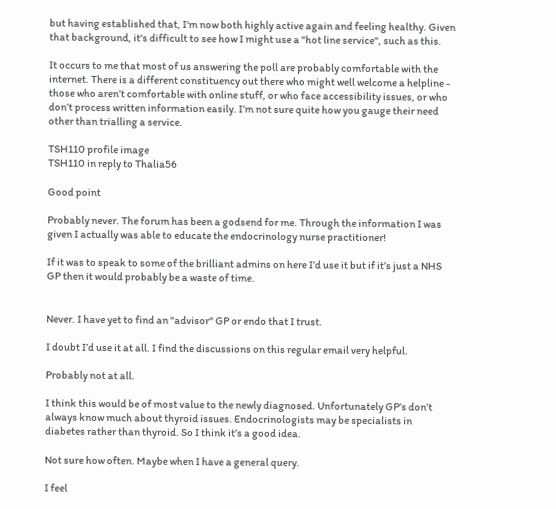but having established that, I'm now both highly active again and feeling healthy. Given that background, it's difficult to see how I might use a "hot line service", such as this.

It occurs to me that most of us answering the poll are probably comfortable with the internet. There is a different constituency out there who might well welcome a helpline - those who aren’t comfortable with online stuff, or who face accessibility issues, or who don’t process written information easily. I’m not sure quite how you gauge their need other than trialling a service.

TSH110 profile image
TSH110 in reply to Thalia56

Good point

Probably never. The forum has been a godsend for me. Through the information I was given I actually was able to educate the endocrinology nurse practitioner!

If it was to speak to some of the brilliant admins on here I’d use it but if it’s just a NHS GP then it would probably be a waste of time.


Never. I have yet to find an "advisor" GP or endo that I trust.

I doubt I’d use it at all. I find the discussions on this regular email very helpful.

Probably not at all.

I think this would be of most value to the newly diagnosed. Unfortunately GP’s don’t always know much about thyroid issues. Endocrinologists may be specialists in diabetes rather than thyroid. So I think it’s a good idea.

Not sure how often. Maybe when I have a general query.

I feel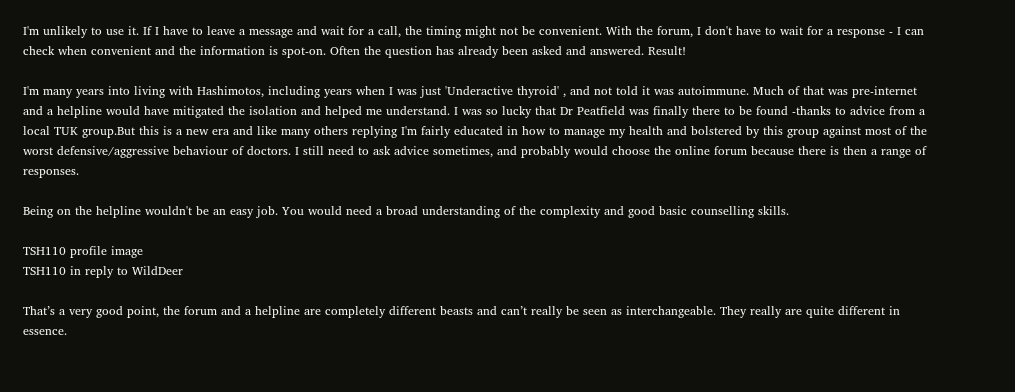I'm unlikely to use it. If I have to leave a message and wait for a call, the timing might not be convenient. With the forum, I don't have to wait for a response - I can check when convenient and the information is spot-on. Often the question has already been asked and answered. Result!

I'm many years into living with Hashimotos, including years when I was just 'Underactive thyroid' , and not told it was autoimmune. Much of that was pre-internet and a helpline would have mitigated the isolation and helped me understand. I was so lucky that Dr Peatfield was finally there to be found -thanks to advice from a local TUK group.But this is a new era and like many others replying I'm fairly educated in how to manage my health and bolstered by this group against most of the worst defensive/aggressive behaviour of doctors. I still need to ask advice sometimes, and probably would choose the online forum because there is then a range of responses.

Being on the helpline wouldn't be an easy job. You would need a broad understanding of the complexity and good basic counselling skills.

TSH110 profile image
TSH110 in reply to WildDeer

That’s a very good point, the forum and a helpline are completely different beasts and can’t really be seen as interchangeable. They really are quite different in essence.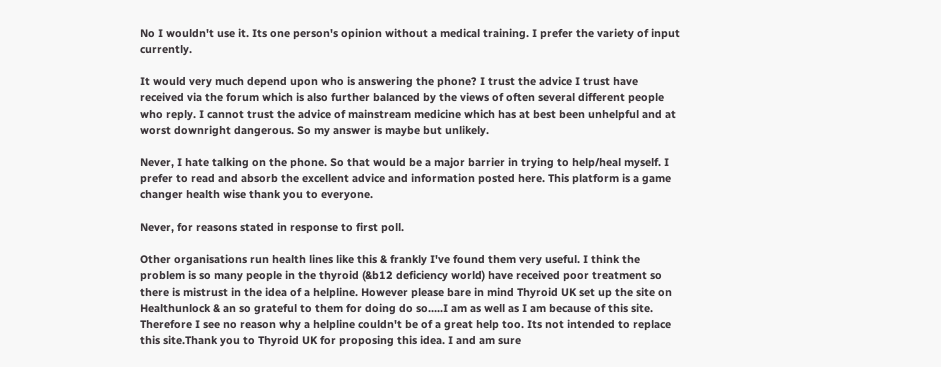No I wouldn't use it. Its one person's opinion without a medical training. I prefer the variety of input currently.

It would very much depend upon who is answering the phone? I trust the advice I trust have received via the forum which is also further balanced by the views of often several different people who reply. I cannot trust the advice of mainstream medicine which has at best been unhelpful and at worst downright dangerous. So my answer is maybe but unlikely.

Never, I hate talking on the phone. So that would be a major barrier in trying to help/heal myself. I prefer to read and absorb the excellent advice and information posted here. This platform is a game changer health wise thank you to everyone.

Never, for reasons stated in response to first poll.

Other organisations run health lines like this & frankly I've found them very useful. I think the problem is so many people in the thyroid (&b12 deficiency world) have received poor treatment so there is mistrust in the idea of a helpline. However please bare in mind Thyroid UK set up the site on Healthunlock & an so grateful to them for doing do so.....I am as well as I am because of this site. Therefore I see no reason why a helpline couldn't be of a great help too. Its not intended to replace this site.Thank you to Thyroid UK for proposing this idea. I and am sure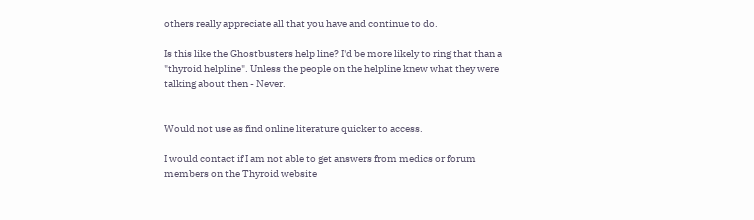others really appreciate all that you have and continue to do.

Is this like the Ghostbusters help line? I'd be more likely to ring that than a "thyroid helpline". Unless the people on the helpline knew what they were talking about then - Never.


Would not use as find online literature quicker to access.

I would contact if I am not able to get answers from medics or forum members on the Thyroid website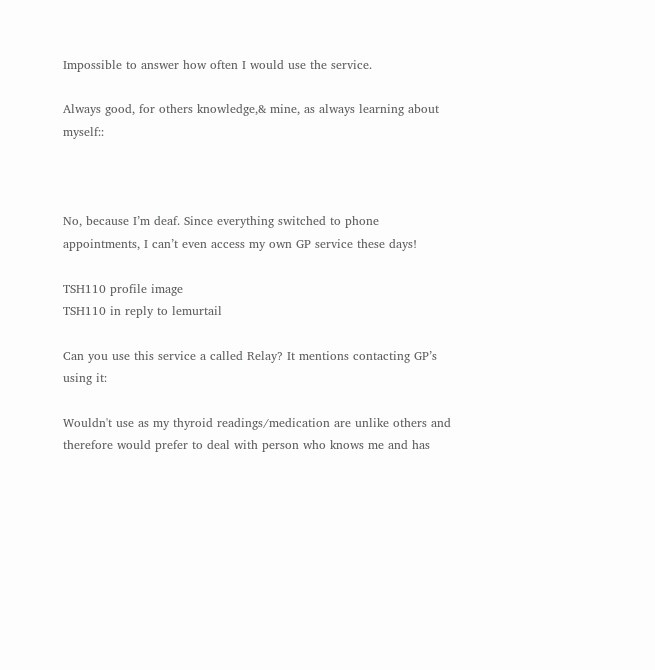Impossible to answer how often I would use the service.

Always good, for others knowledge,& mine, as always learning about myself::



No, because I’m deaf. Since everything switched to phone appointments, I can’t even access my own GP service these days!

TSH110 profile image
TSH110 in reply to lemurtail

Can you use this service a called Relay? It mentions contacting GP’s using it:

Wouldn't use as my thyroid readings/medication are unlike others and therefore would prefer to deal with person who knows me and has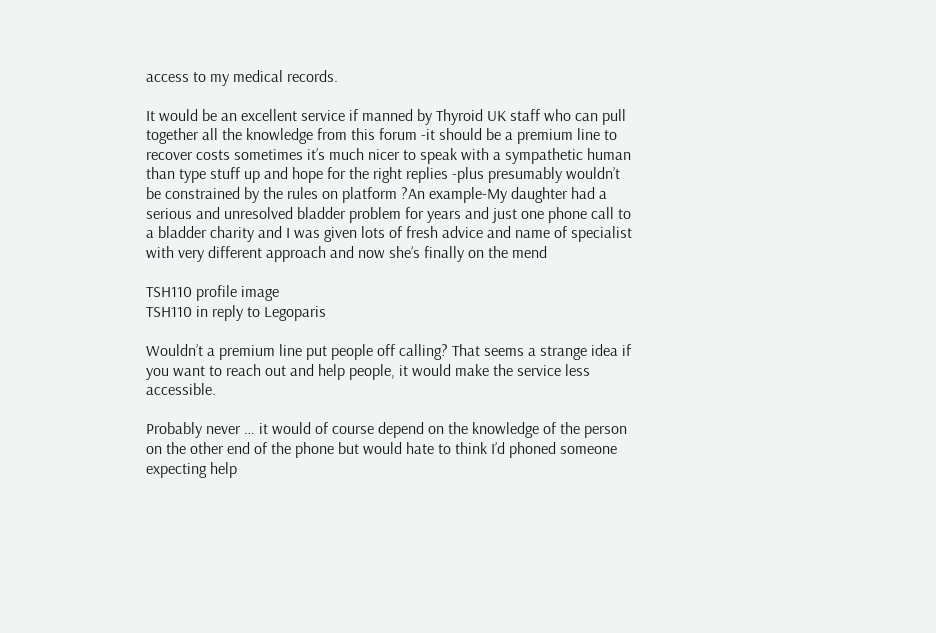access to my medical records.

It would be an excellent service if manned by Thyroid UK staff who can pull together all the knowledge from this forum -it should be a premium line to recover costs sometimes it’s much nicer to speak with a sympathetic human than type stuff up and hope for the right replies -plus presumably wouldn’t be constrained by the rules on platform ?An example-My daughter had a serious and unresolved bladder problem for years and just one phone call to a bladder charity and I was given lots of fresh advice and name of specialist with very different approach and now she’s finally on the mend

TSH110 profile image
TSH110 in reply to Legoparis

Wouldn’t a premium line put people off calling? That seems a strange idea if you want to reach out and help people, it would make the service less accessible.

Probably never … it would of course depend on the knowledge of the person on the other end of the phone but would hate to think I’d phoned someone expecting help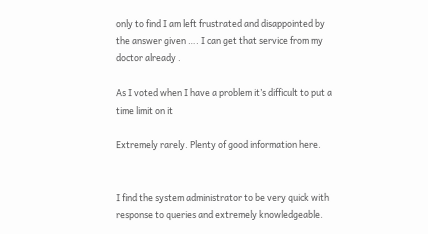only to find I am left frustrated and disappointed by the answer given …. I can get that service from my doctor already .

As I voted when I have a problem it’s difficult to put a time limit on it

Extremely rarely. Plenty of good information here.


I find the system administrator to be very quick with response to queries and extremely knowledgeable.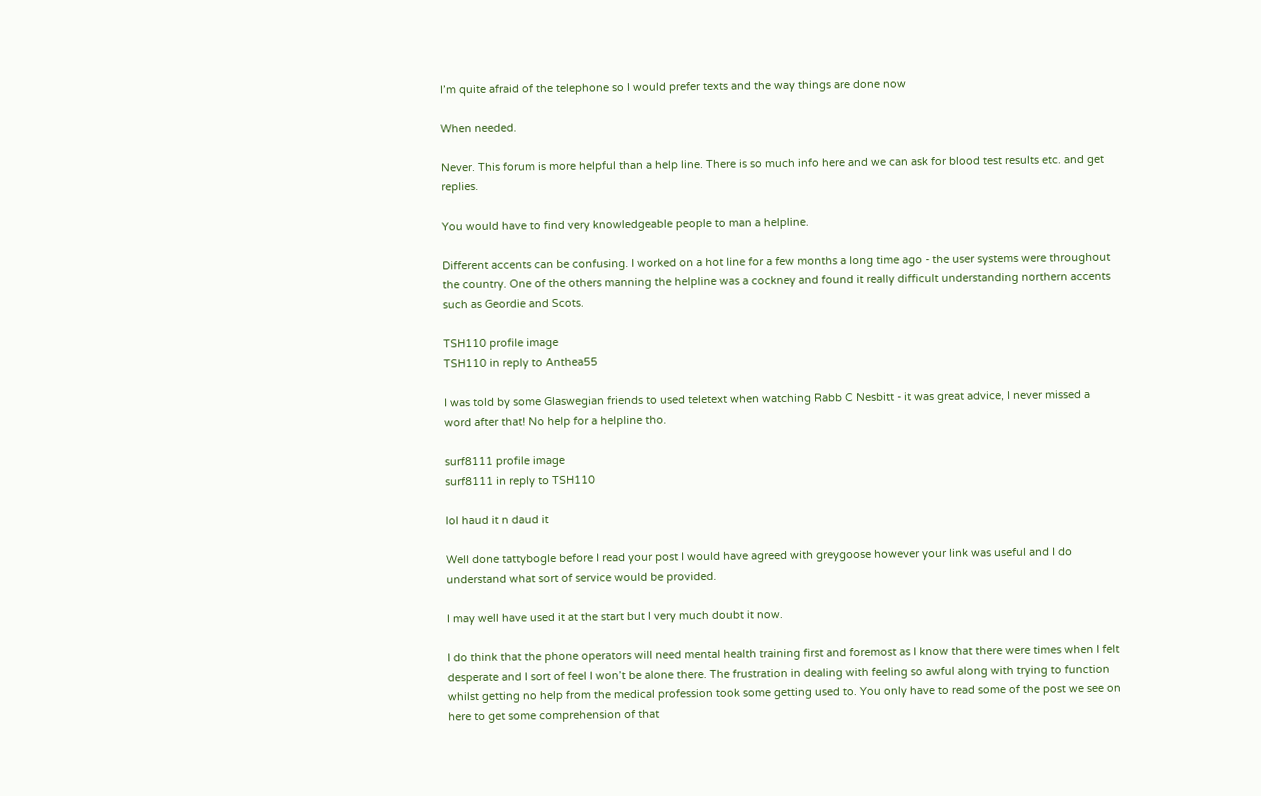I’m quite afraid of the telephone so I would prefer texts and the way things are done now

When needed.

Never. This forum is more helpful than a help line. There is so much info here and we can ask for blood test results etc. and get replies.

You would have to find very knowledgeable people to man a helpline.

Different accents can be confusing. I worked on a hot line for a few months a long time ago - the user systems were throughout the country. One of the others manning the helpline was a cockney and found it really difficult understanding northern accents such as Geordie and Scots.

TSH110 profile image
TSH110 in reply to Anthea55

I was told by some Glaswegian friends to used teletext when watching Rabb C Nesbitt - it was great advice, I never missed a word after that! No help for a helpline tho.

surf8111 profile image
surf8111 in reply to TSH110

lol haud it n daud it

Well done tattybogle before I read your post I would have agreed with greygoose however your link was useful and I do understand what sort of service would be provided.

I may well have used it at the start but I very much doubt it now.

I do think that the phone operators will need mental health training first and foremost as I know that there were times when I felt desperate and I sort of feel I won’t be alone there. The frustration in dealing with feeling so awful along with trying to function whilst getting no help from the medical profession took some getting used to. You only have to read some of the post we see on here to get some comprehension of that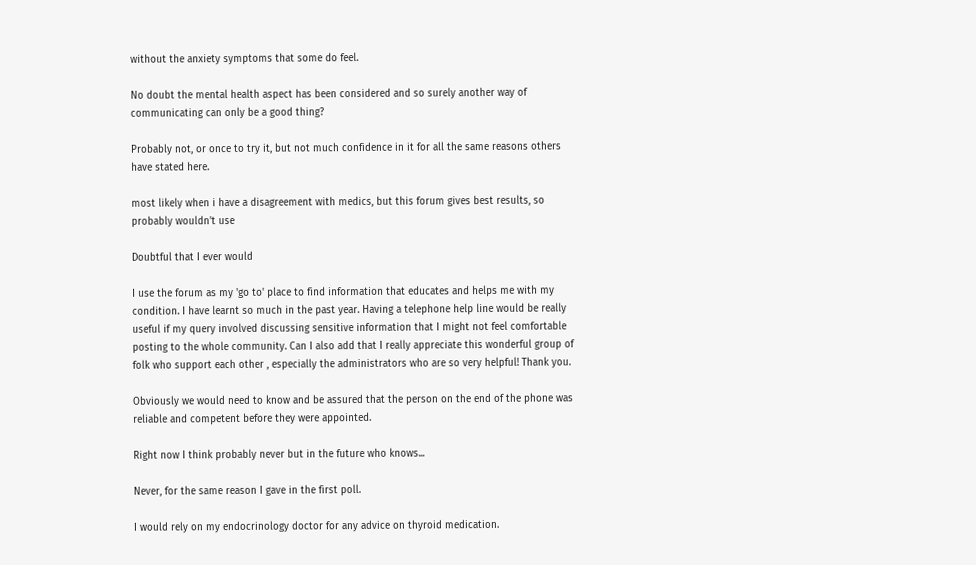without the anxiety symptoms that some do feel.

No doubt the mental health aspect has been considered and so surely another way of communicating can only be a good thing?

Probably not, or once to try it, but not much confidence in it for all the same reasons others have stated here.

most likely when i have a disagreement with medics, but this forum gives best results, so probably wouldn't use

Doubtful that I ever would

I use the forum as my 'go to' place to find information that educates and helps me with my condition. I have learnt so much in the past year. Having a telephone help line would be really useful if my query involved discussing sensitive information that I might not feel comfortable posting to the whole community. Can I also add that I really appreciate this wonderful group of folk who support each other , especially the administrators who are so very helpful! Thank you.

Obviously we would need to know and be assured that the person on the end of the phone was reliable and competent before they were appointed.

Right now I think probably never but in the future who knows...

Never, for the same reason I gave in the first poll.

I would rely on my endocrinology doctor for any advice on thyroid medication.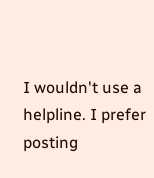I wouldn't use a helpline. I prefer posting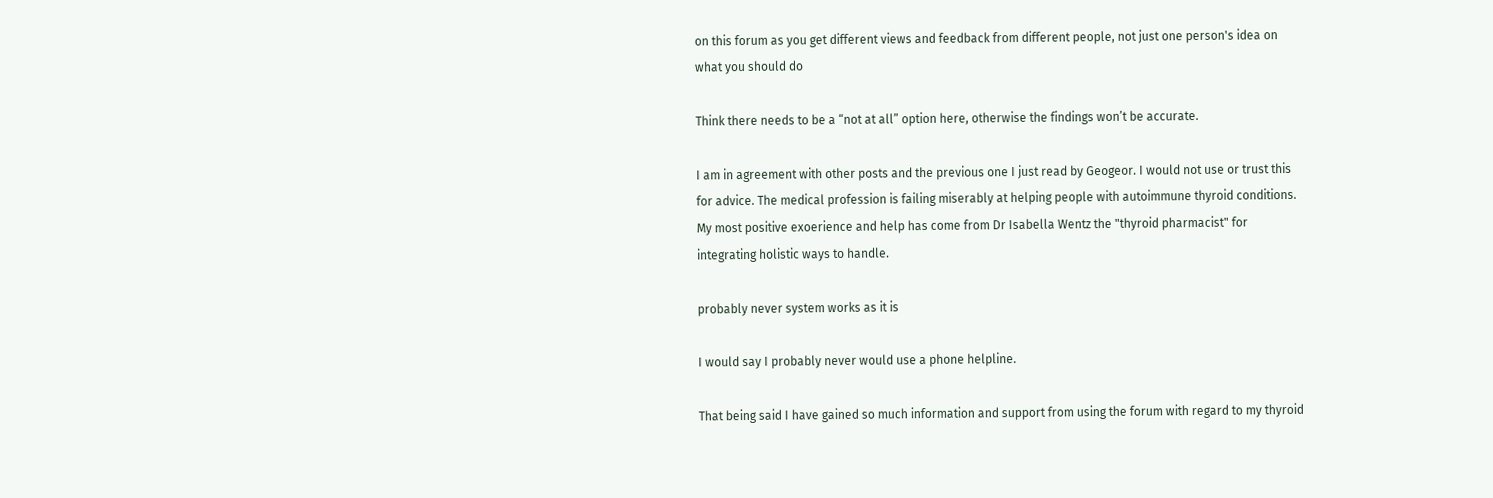on this forum as you get different views and feedback from different people, not just one person's idea on what you should do

Think there needs to be a “not at all” option here, otherwise the findings won’t be accurate.

I am in agreement with other posts and the previous one I just read by Geogeor. I would not use or trust this for advice. The medical profession is failing miserably at helping people with autoimmune thyroid conditions. My most positive exoerience and help has come from Dr Isabella Wentz the "thyroid pharmacist" for integrating holistic ways to handle.

probably never system works as it is

I would say I probably never would use a phone helpline.

That being said I have gained so much information and support from using the forum with regard to my thyroid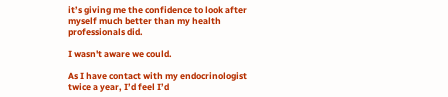it’s giving me the confidence to look after myself much better than my health professionals did.

I wasn't aware we could.

As I have contact with my endocrinologist twice a year, I’d feel I’d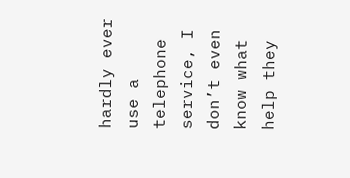hardly ever use a telephone service, I don’t even know what help they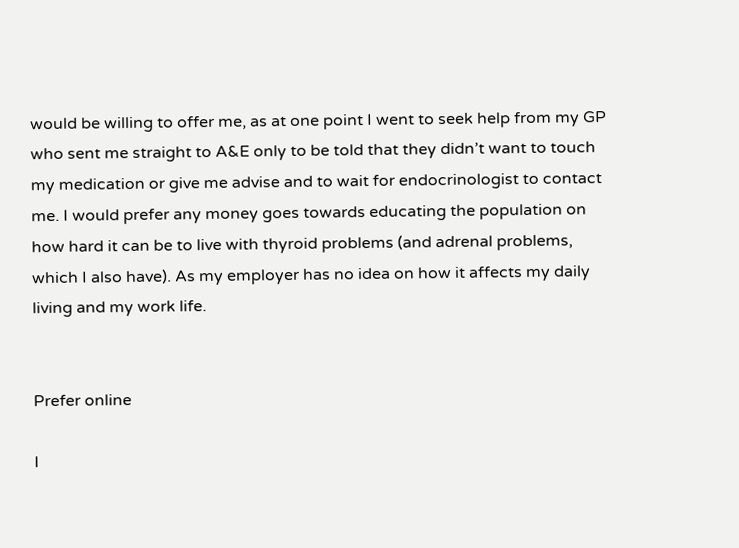would be willing to offer me, as at one point I went to seek help from my GP who sent me straight to A&E only to be told that they didn’t want to touch my medication or give me advise and to wait for endocrinologist to contact me. I would prefer any money goes towards educating the population on how hard it can be to live with thyroid problems (and adrenal problems, which I also have). As my employer has no idea on how it affects my daily living and my work life.


Prefer online

I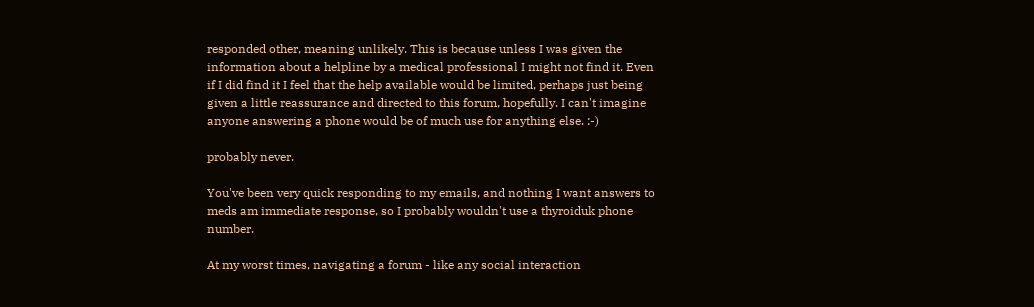responded other, meaning unlikely. This is because unless I was given the information about a helpline by a medical professional I might not find it. Even if I did find it I feel that the help available would be limited, perhaps just being given a little reassurance and directed to this forum, hopefully. I can't imagine anyone answering a phone would be of much use for anything else. :-)

probably never.

You've been very quick responding to my emails, and nothing I want answers to meds am immediate response, so I probably wouldn't use a thyroiduk phone number.

At my worst times, navigating a forum - like any social interaction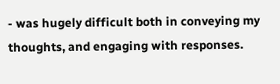- was hugely difficult both in conveying my thoughts, and engaging with responses.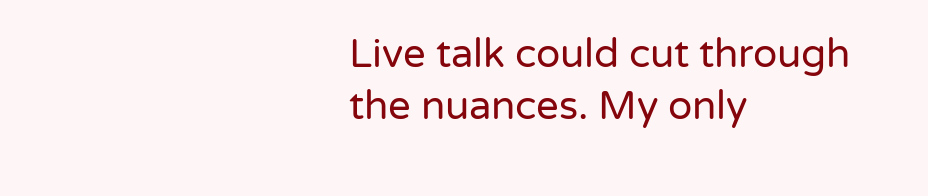Live talk could cut through the nuances. My only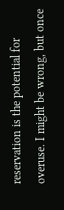reservation is the potential for overuse. I might be wrong, but once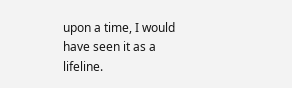upon a time, I would have seen it as a lifeline.